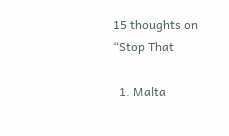15 thoughts on “Stop That

  1. Malta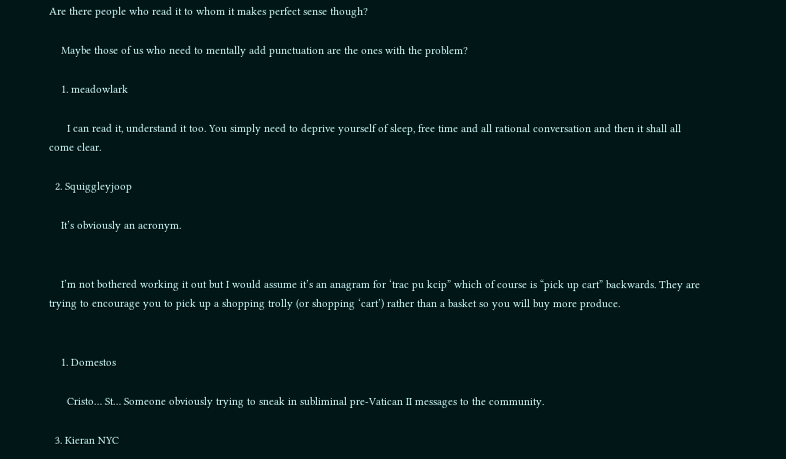Are there people who read it to whom it makes perfect sense though?

    Maybe those of us who need to mentally add punctuation are the ones with the problem?

    1. meadowlark

      I can read it, understand it too. You simply need to deprive yourself of sleep, free time and all rational conversation and then it shall all come clear.

  2. Squiggleyjoop

    It’s obviously an acronym.


    I’m not bothered working it out but I would assume it’s an anagram for ‘trac pu kcip” which of course is “pick up cart” backwards. They are trying to encourage you to pick up a shopping trolly (or shopping ‘cart’) rather than a basket so you will buy more produce.


    1. Domestos

      Cristo… St… Someone obviously trying to sneak in subliminal pre-Vatican II messages to the community.

  3. Kieran NYC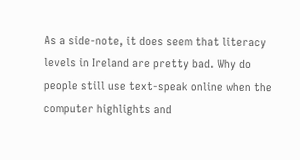As a side-note, it does seem that literacy levels in Ireland are pretty bad. Why do people still use text-speak online when the computer highlights and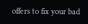offers to fix your bad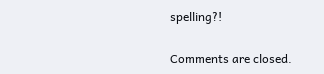spelling?!

Comments are closed.